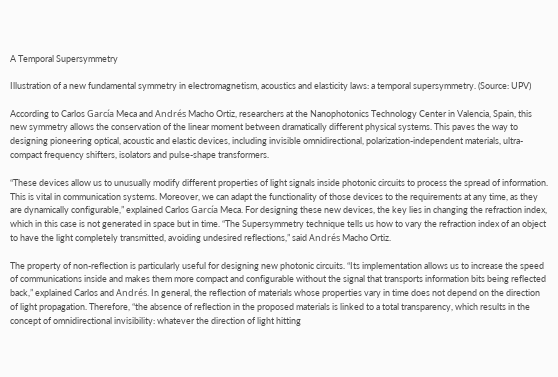A Temporal Supersymmetry

Illustration of a new fundamental symmetry in electromagnetism, acoustics and elasticity laws: a temporal supersymmetry. (Source: UPV)

According to Carlos García Meca and Andrés Macho Ortiz, researchers at the Nanophotonics Technology Center in Valencia, Spain, this new symmetry allows the conservation of the linear moment between dramatically different physical systems. This paves the way to designing pioneering optical, acoustic and elastic devices, including invisible omnidirectional, polarization-independent materials, ultra-compact frequency shifters, isolators and pulse-shape transformers.

“These devices allow us to unusually modify different properties of light signals inside photonic circuits to process the spread of information. This is vital in communication systems. Moreover, we can adapt the functionality of those devices to the requirements at any time, as they are dynamically configurable,” explained Carlos García Meca. For designing these new devices, the key lies in changing the refraction index, which in this case is not generated in space but in time. “The Supersymmetry technique tells us how to vary the refraction index of an object to have the light completely transmitted, avoiding undesired reflections,” said Andrés Macho Ortiz.

The property of non-reflection is particularly useful for designing new photonic circuits. “Its implementation allows us to increase the speed of communications inside and makes them more compact and configurable without the signal that transports information bits being reflected back,” explained Carlos and Andrés. In general, the reflection of materials whose properties vary in time does not depend on the direction of light propagation. Therefore, “the absence of reflection in the proposed materials is linked to a total transparency, which results in the concept of omnidirectional invisibility: whatever the direction of light hitting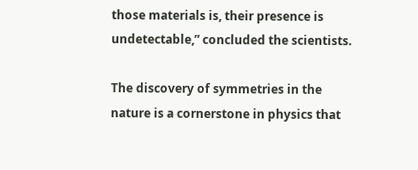those materials is, their presence is undetectable,” concluded the scientists.

The discovery of symmetries in the nature is a cornerstone in physics that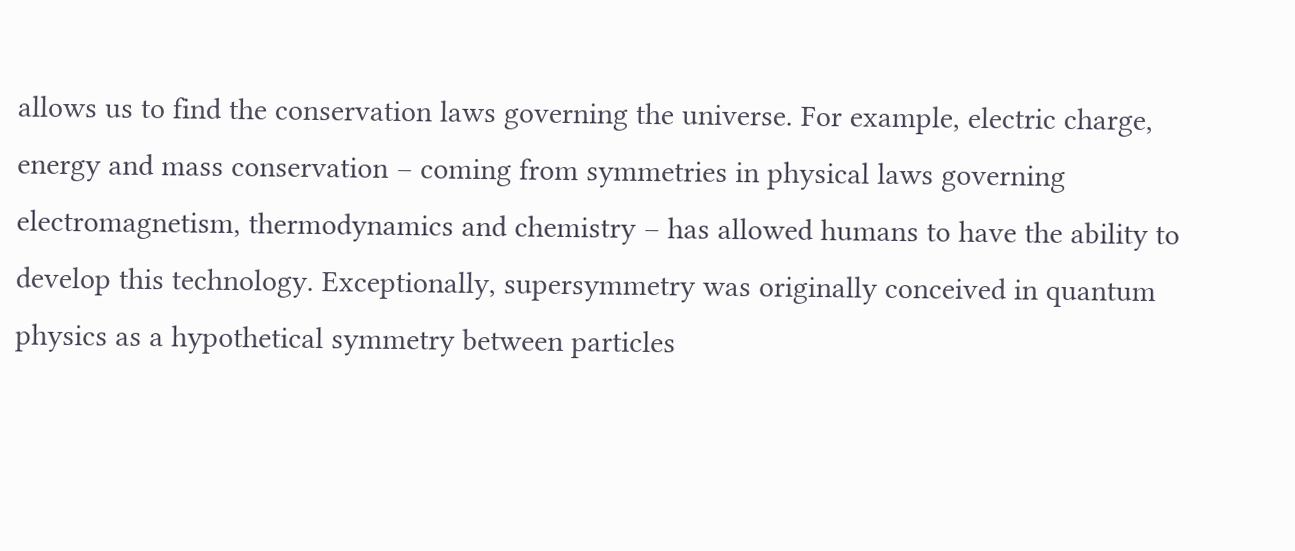allows us to find the conservation laws governing the universe. For example, electric charge, energy and mass conservation – coming from symmetries in physical laws governing electromagnetism, thermodynamics and chemistry – has allowed humans to have the ability to develop this technology. Exceptionally, supersymmetry was originally conceived in quantum physics as a hypothetical symmetry between particles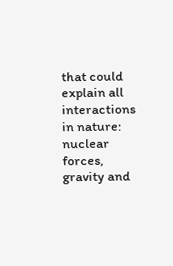that could explain all interactions in nature: nuclear forces, gravity and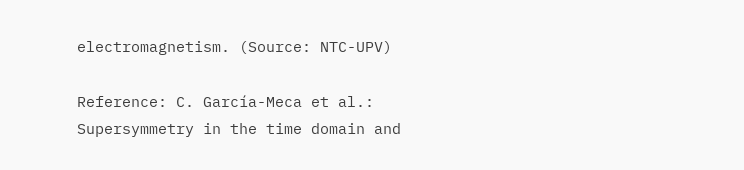electromagnetism. (Source: NTC-UPV)

Reference: C. García-Meca et al.: Supersymmetry in the time domain and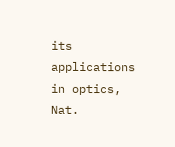its applications in optics, Nat.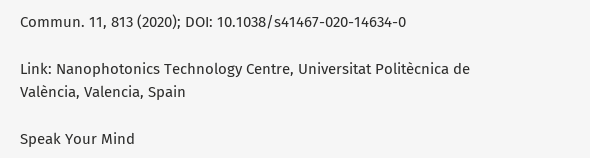Commun. 11, 813 (2020); DOI: 10.1038/s41467-020-14634-0

Link: Nanophotonics Technology Centre, Universitat Politècnica de València, Valencia, Spain

Speak Your Mind